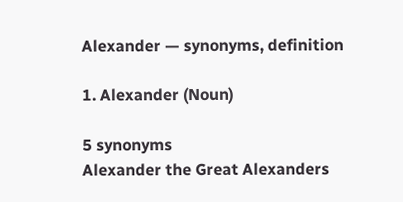Alexander — synonyms, definition

1. Alexander (Noun)

5 synonyms
Alexander the Great Alexanders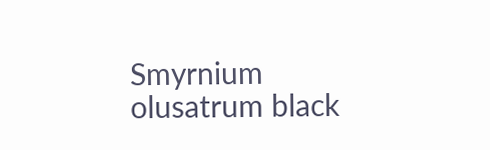Smyrnium olusatrum black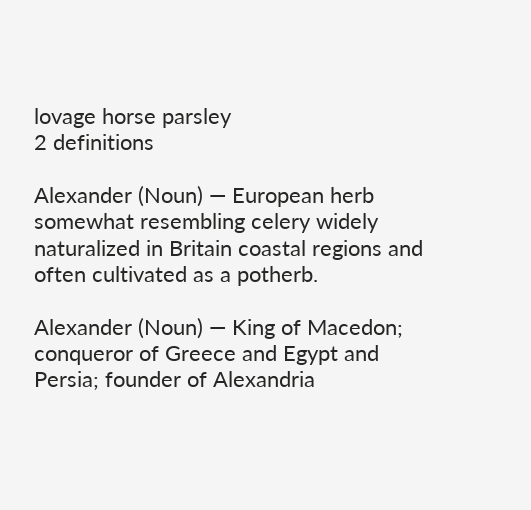lovage horse parsley
2 definitions

Alexander (Noun) — European herb somewhat resembling celery widely naturalized in Britain coastal regions and often cultivated as a potherb.

Alexander (Noun) — King of Macedon; conqueror of Greece and Egypt and Persia; founder of Alexandria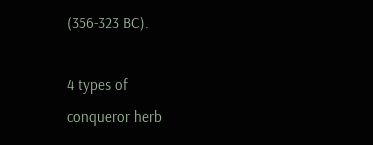(356-323 BC).

4 types of
conqueror herb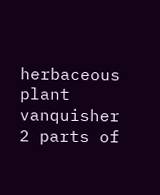herbaceous plant vanquisher
2 parts of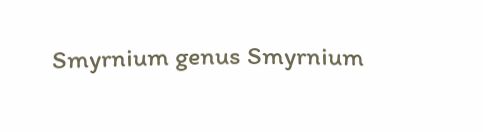Smyrnium genus Smyrnium